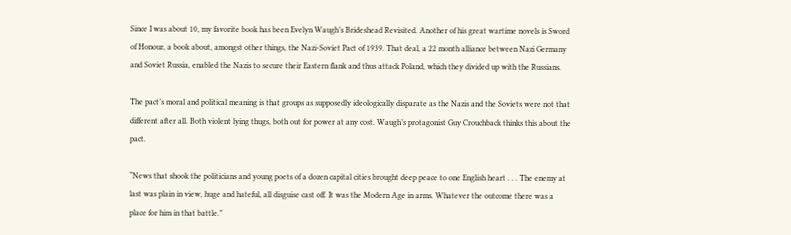Since I was about 10, my favorite book has been Evelyn Waugh’s Brideshead Revisited. Another of his great wartime novels is Sword of Honour, a book about, amongst other things, the Nazi-Soviet Pact of 1939. That deal, a 22 month alliance between Nazi Germany and Soviet Russia, enabled the Nazis to secure their Eastern flank and thus attack Poland, which they divided up with the Russians.

The pact’s moral and political meaning is that groups as supposedly ideologically disparate as the Nazis and the Soviets were not that different after all. Both violent lying thugs, both out for power at any cost. Waugh’s protagonist Guy Crouchback thinks this about the pact.

“News that shook the politicians and young poets of a dozen capital cities brought deep peace to one English heart . . . The enemy at last was plain in view, huge and hateful, all disguise cast off. It was the Modern Age in arms. Whatever the outcome there was a place for him in that battle.”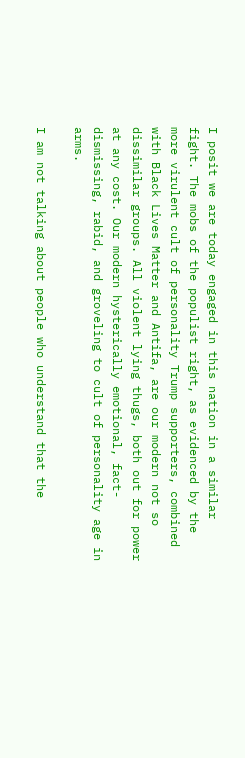I posit we are today engaged in this nation in a similar fight. The mobs of the populist right, as evidenced by the more virulent cult of personality Trump supporters, combined with Black Lives Matter and Antifa, are our modern not so dissimilar groups. All violent lying thugs, both out for power at any cost. Our modern hysterically emotional, fact-dismissing, rabid, and groveling to cult of personality age in arms.

I am not talking about people who understand that the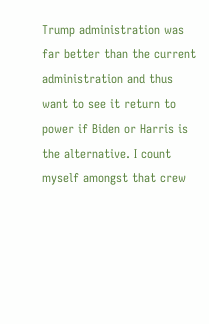Trump administration was far better than the current administration and thus want to see it return to power if Biden or Harris is the alternative. I count myself amongst that crew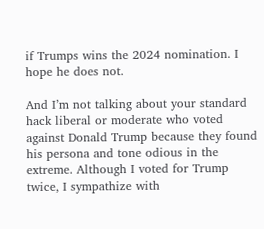if Trumps wins the 2024 nomination. I hope he does not.

And I’m not talking about your standard hack liberal or moderate who voted against Donald Trump because they found his persona and tone odious in the extreme. Although I voted for Trump twice, I sympathize with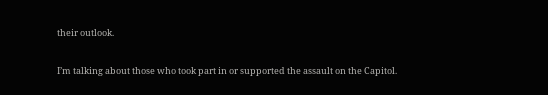their outlook.

I’m talking about those who took part in or supported the assault on the Capitol.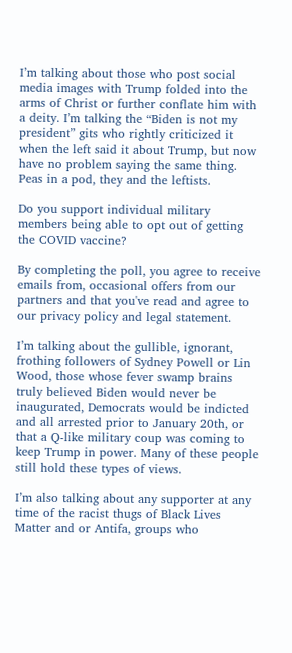I’m talking about those who post social media images with Trump folded into the arms of Christ or further conflate him with a deity. I’m talking the “Biden is not my president” gits who rightly criticized it when the left said it about Trump, but now have no problem saying the same thing. Peas in a pod, they and the leftists.

Do you support individual military members being able to opt out of getting the COVID vaccine?

By completing the poll, you agree to receive emails from, occasional offers from our partners and that you've read and agree to our privacy policy and legal statement.

I’m talking about the gullible, ignorant, frothing followers of Sydney Powell or Lin Wood, those whose fever swamp brains truly believed Biden would never be inaugurated, Democrats would be indicted and all arrested prior to January 20th, or that a Q-like military coup was coming to keep Trump in power. Many of these people still hold these types of views.

I’m also talking about any supporter at any time of the racist thugs of Black Lives Matter and or Antifa, groups who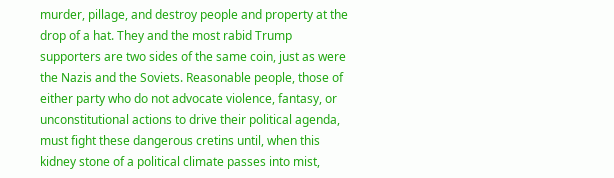murder, pillage, and destroy people and property at the drop of a hat. They and the most rabid Trump supporters are two sides of the same coin, just as were the Nazis and the Soviets. Reasonable people, those of either party who do not advocate violence, fantasy, or unconstitutional actions to drive their political agenda, must fight these dangerous cretins until, when this kidney stone of a political climate passes into mist,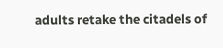adults retake the citadels of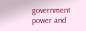government power and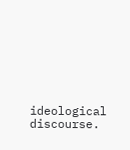ideological discourse.